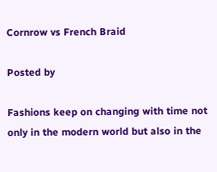Cornrow vs French Braid

Posted by

Fashions keep on changing with time not only in the modern world but also in the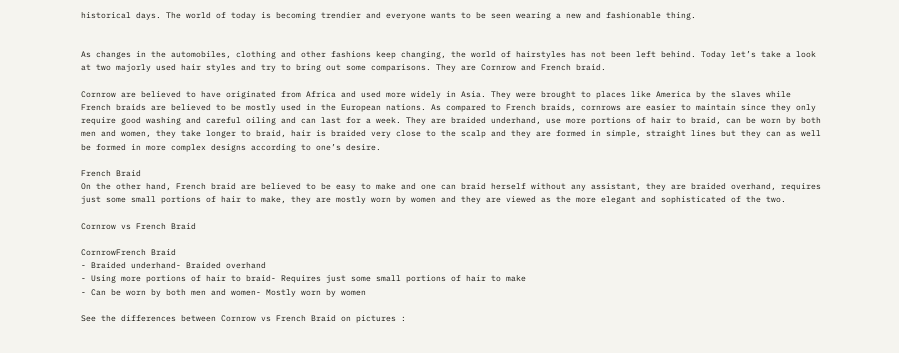historical days. The world of today is becoming trendier and everyone wants to be seen wearing a new and fashionable thing.


As changes in the automobiles, clothing and other fashions keep changing, the world of hairstyles has not been left behind. Today let’s take a look at two majorly used hair styles and try to bring out some comparisons. They are Cornrow and French braid.

Cornrow are believed to have originated from Africa and used more widely in Asia. They were brought to places like America by the slaves while French braids are believed to be mostly used in the European nations. As compared to French braids, cornrows are easier to maintain since they only require good washing and careful oiling and can last for a week. They are braided underhand, use more portions of hair to braid, can be worn by both men and women, they take longer to braid, hair is braided very close to the scalp and they are formed in simple, straight lines but they can as well be formed in more complex designs according to one’s desire.

French Braid
On the other hand, French braid are believed to be easy to make and one can braid herself without any assistant, they are braided overhand, requires just some small portions of hair to make, they are mostly worn by women and they are viewed as the more elegant and sophisticated of the two.

Cornrow vs French Braid

CornrowFrench Braid
- Braided underhand- Braided overhand
- Using more portions of hair to braid- Requires just some small portions of hair to make
- Can be worn by both men and women- Mostly worn by women

See the differences between Cornrow vs French Braid on pictures :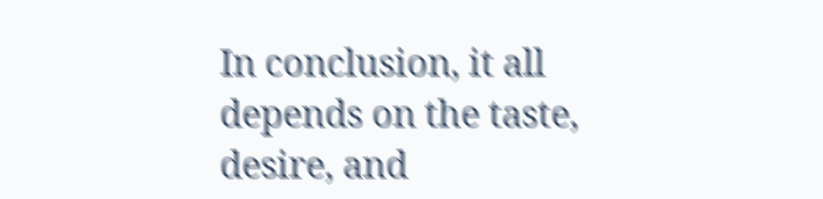In conclusion, it all depends on the taste, desire, and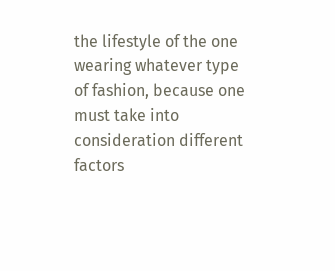the lifestyle of the one wearing whatever type of fashion, because one must take into consideration different factors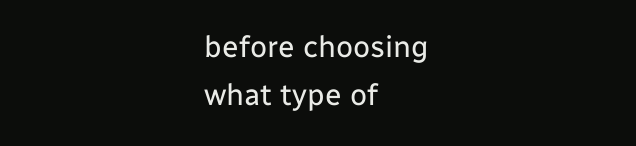before choosing what type of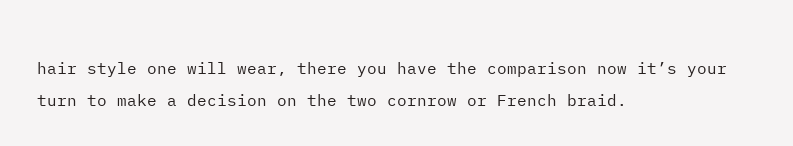hair style one will wear, there you have the comparison now it’s your turn to make a decision on the two cornrow or French braid.